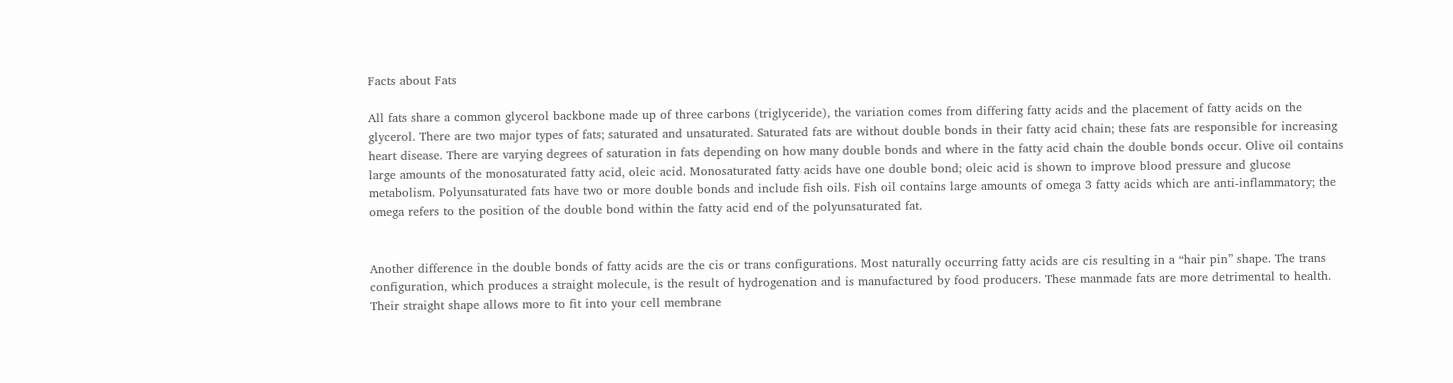Facts about Fats

All fats share a common glycerol backbone made up of three carbons (triglyceride), the variation comes from differing fatty acids and the placement of fatty acids on the glycerol. There are two major types of fats; saturated and unsaturated. Saturated fats are without double bonds in their fatty acid chain; these fats are responsible for increasing heart disease. There are varying degrees of saturation in fats depending on how many double bonds and where in the fatty acid chain the double bonds occur. Olive oil contains large amounts of the monosaturated fatty acid, oleic acid. Monosaturated fatty acids have one double bond; oleic acid is shown to improve blood pressure and glucose metabolism. Polyunsaturated fats have two or more double bonds and include fish oils. Fish oil contains large amounts of omega 3 fatty acids which are anti-inflammatory; the omega refers to the position of the double bond within the fatty acid end of the polyunsaturated fat.


Another difference in the double bonds of fatty acids are the cis or trans configurations. Most naturally occurring fatty acids are cis resulting in a “hair pin” shape. The trans configuration, which produces a straight molecule, is the result of hydrogenation and is manufactured by food producers. These manmade fats are more detrimental to health. Their straight shape allows more to fit into your cell membrane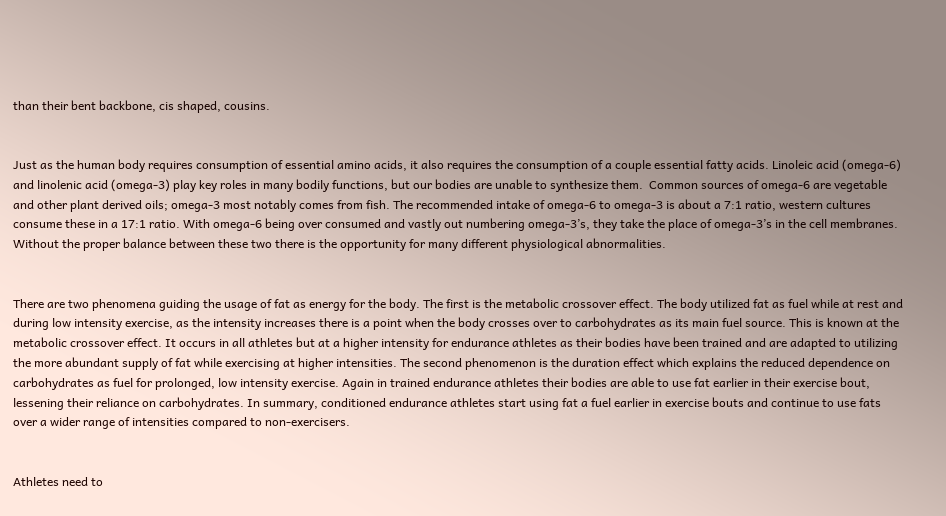than their bent backbone, cis shaped, cousins.


Just as the human body requires consumption of essential amino acids, it also requires the consumption of a couple essential fatty acids. Linoleic acid (omega-6) and linolenic acid (omega-3) play key roles in many bodily functions, but our bodies are unable to synthesize them.  Common sources of omega-6 are vegetable and other plant derived oils; omega-3 most notably comes from fish. The recommended intake of omega-6 to omega-3 is about a 7:1 ratio, western cultures consume these in a 17:1 ratio. With omega-6 being over consumed and vastly out numbering omega-3’s, they take the place of omega-3’s in the cell membranes. Without the proper balance between these two there is the opportunity for many different physiological abnormalities.


There are two phenomena guiding the usage of fat as energy for the body. The first is the metabolic crossover effect. The body utilized fat as fuel while at rest and during low intensity exercise, as the intensity increases there is a point when the body crosses over to carbohydrates as its main fuel source. This is known at the metabolic crossover effect. It occurs in all athletes but at a higher intensity for endurance athletes as their bodies have been trained and are adapted to utilizing the more abundant supply of fat while exercising at higher intensities. The second phenomenon is the duration effect which explains the reduced dependence on carbohydrates as fuel for prolonged, low intensity exercise. Again in trained endurance athletes their bodies are able to use fat earlier in their exercise bout, lessening their reliance on carbohydrates. In summary, conditioned endurance athletes start using fat a fuel earlier in exercise bouts and continue to use fats over a wider range of intensities compared to non-exercisers.


Athletes need to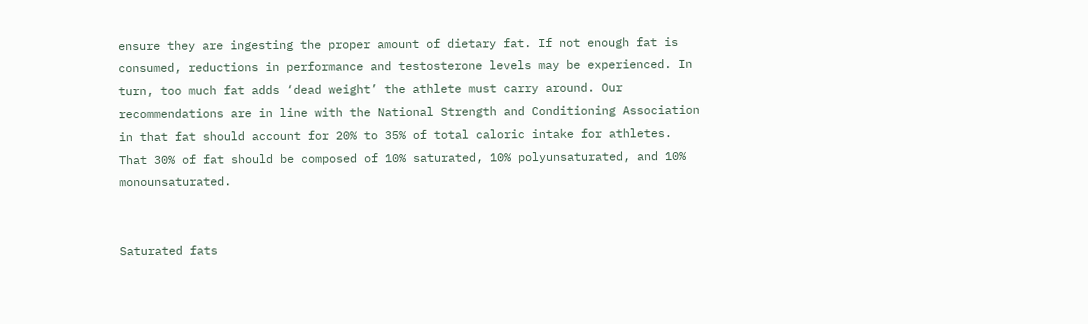ensure they are ingesting the proper amount of dietary fat. If not enough fat is consumed, reductions in performance and testosterone levels may be experienced. In turn, too much fat adds ‘dead weight’ the athlete must carry around. Our recommendations are in line with the National Strength and Conditioning Association in that fat should account for 20% to 35% of total caloric intake for athletes. That 30% of fat should be composed of 10% saturated, 10% polyunsaturated, and 10% monounsaturated.


Saturated fats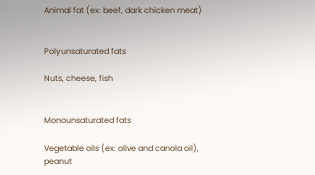Animal fat (ex: beef, dark chicken meat)


Polyunsaturated fats

Nuts, cheese, fish


Monounsaturated fats

Vegetable oils (ex: olive and canola oil), peanut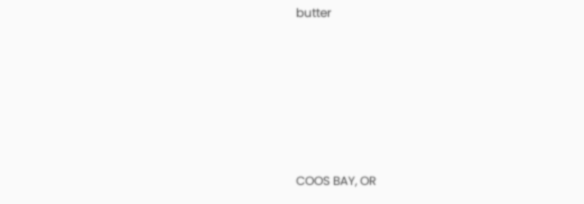butter






COOS BAY, OR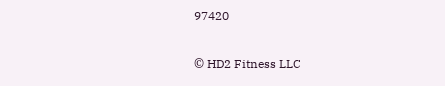97420

© HD2 Fitness LLC